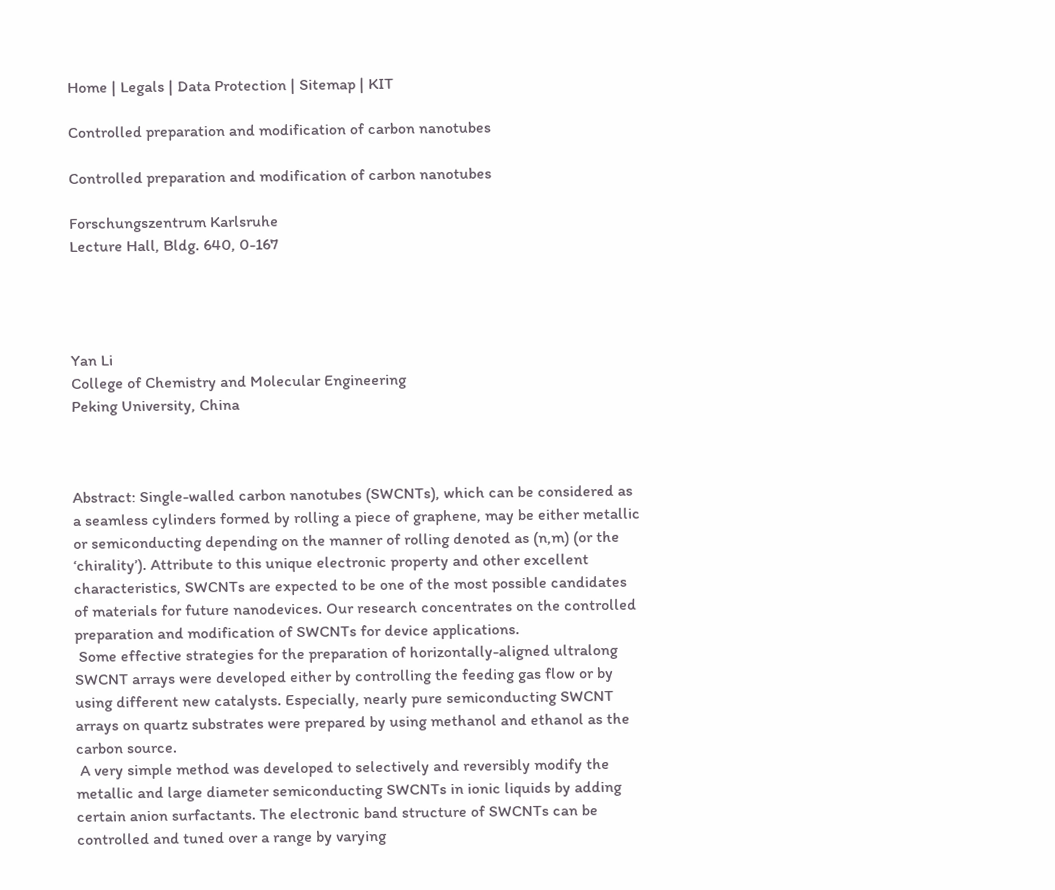Home | Legals | Data Protection | Sitemap | KIT

Controlled preparation and modification of carbon nanotubes

Controlled preparation and modification of carbon nanotubes

Forschungszentrum Karlsruhe
Lecture Hall, Bldg. 640, 0-167




Yan Li
College of Chemistry and Molecular Engineering
Peking University, China



Abstract: Single-walled carbon nanotubes (SWCNTs), which can be considered as a seamless cylinders formed by rolling a piece of graphene, may be either metallic or semiconducting depending on the manner of rolling denoted as (n,m) (or the ‘chirality’). Attribute to this unique electronic property and other excellent characteristics, SWCNTs are expected to be one of the most possible candidates of materials for future nanodevices. Our research concentrates on the controlled preparation and modification of SWCNTs for device applications.
 Some effective strategies for the preparation of horizontally-aligned ultralong SWCNT arrays were developed either by controlling the feeding gas flow or by using different new catalysts. Especially, nearly pure semiconducting SWCNT arrays on quartz substrates were prepared by using methanol and ethanol as the carbon source.
 A very simple method was developed to selectively and reversibly modify the metallic and large diameter semiconducting SWCNTs in ionic liquids by adding certain anion surfactants. The electronic band structure of SWCNTs can be controlled and tuned over a range by varying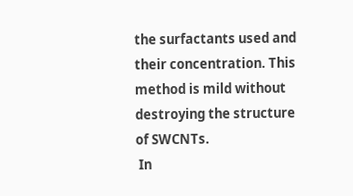the surfactants used and their concentration. This method is mild without destroying the structure of SWCNTs.
 In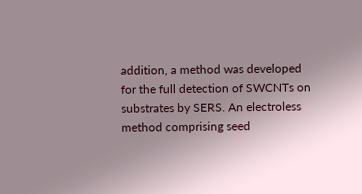addition, a method was developed for the full detection of SWCNTs on substrates by SERS. An electroless method comprising seed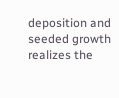deposition and seeded growth realizes the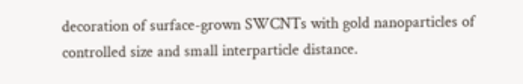decoration of surface-grown SWCNTs with gold nanoparticles of controlled size and small interparticle distance.